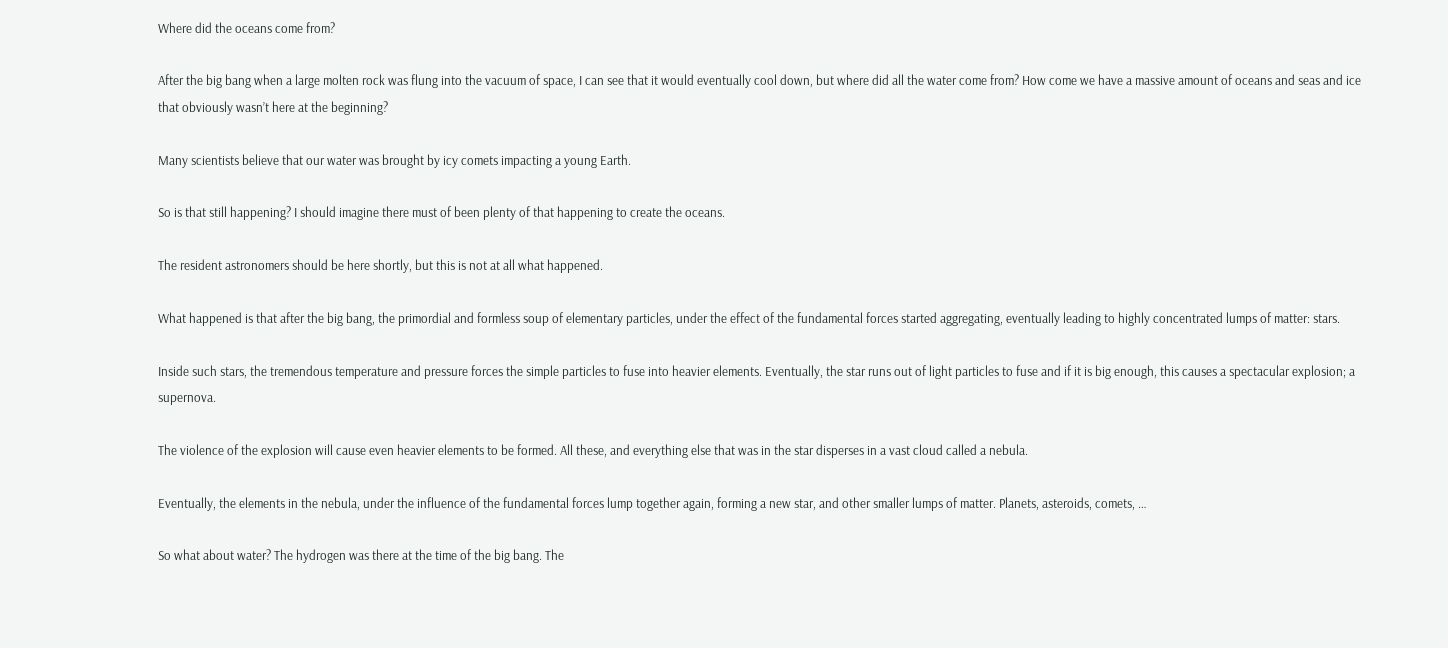Where did the oceans come from?

After the big bang when a large molten rock was flung into the vacuum of space, I can see that it would eventually cool down, but where did all the water come from? How come we have a massive amount of oceans and seas and ice that obviously wasn’t here at the beginning?

Many scientists believe that our water was brought by icy comets impacting a young Earth.

So is that still happening? I should imagine there must of been plenty of that happening to create the oceans.

The resident astronomers should be here shortly, but this is not at all what happened.

What happened is that after the big bang, the primordial and formless soup of elementary particles, under the effect of the fundamental forces started aggregating, eventually leading to highly concentrated lumps of matter: stars.

Inside such stars, the tremendous temperature and pressure forces the simple particles to fuse into heavier elements. Eventually, the star runs out of light particles to fuse and if it is big enough, this causes a spectacular explosion; a supernova.

The violence of the explosion will cause even heavier elements to be formed. All these, and everything else that was in the star disperses in a vast cloud called a nebula.

Eventually, the elements in the nebula, under the influence of the fundamental forces lump together again, forming a new star, and other smaller lumps of matter. Planets, asteroids, comets, …

So what about water? The hydrogen was there at the time of the big bang. The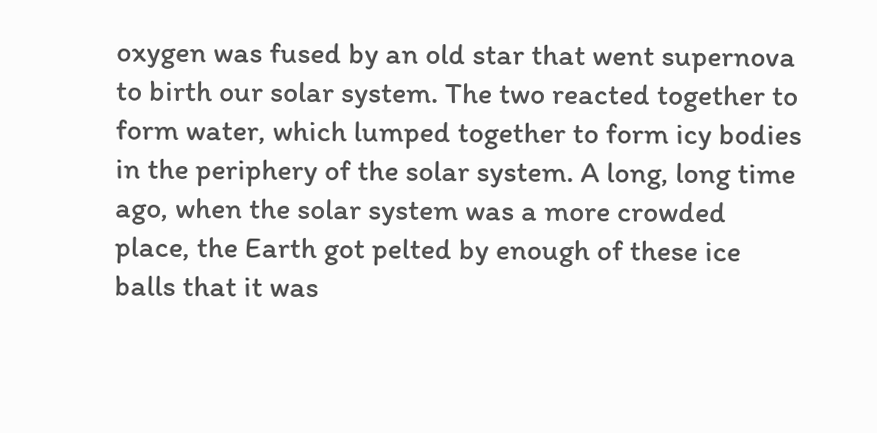oxygen was fused by an old star that went supernova to birth our solar system. The two reacted together to form water, which lumped together to form icy bodies in the periphery of the solar system. A long, long time ago, when the solar system was a more crowded place, the Earth got pelted by enough of these ice balls that it was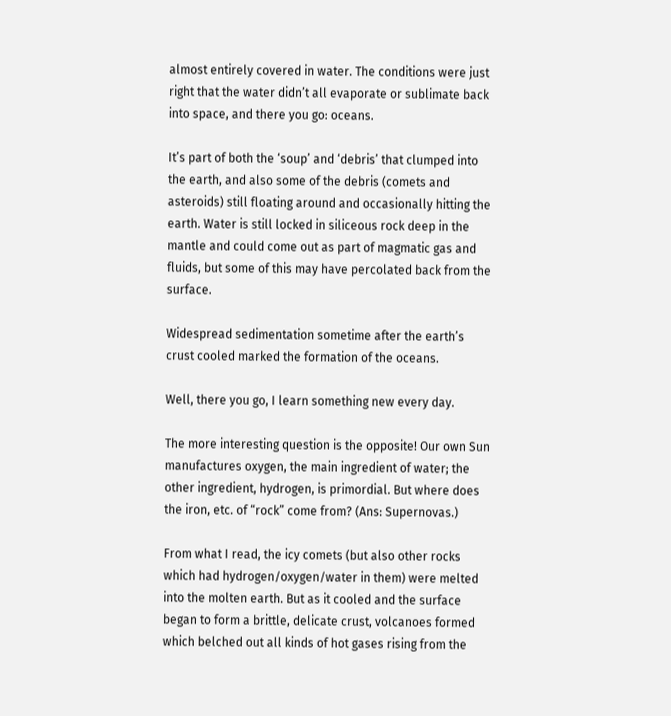almost entirely covered in water. The conditions were just right that the water didn’t all evaporate or sublimate back into space, and there you go: oceans.

It’s part of both the ‘soup’ and ‘debris’ that clumped into the earth, and also some of the debris (comets and asteroids) still floating around and occasionally hitting the earth. Water is still locked in siliceous rock deep in the mantle and could come out as part of magmatic gas and fluids, but some of this may have percolated back from the surface.

Widespread sedimentation sometime after the earth’s crust cooled marked the formation of the oceans.

Well, there you go, I learn something new every day.

The more interesting question is the opposite! Our own Sun manufactures oxygen, the main ingredient of water; the other ingredient, hydrogen, is primordial. But where does the iron, etc. of “rock” come from? (Ans: Supernovas.)

From what I read, the icy comets (but also other rocks which had hydrogen/oxygen/water in them) were melted into the molten earth. But as it cooled and the surface began to form a brittle, delicate crust, volcanoes formed which belched out all kinds of hot gases rising from the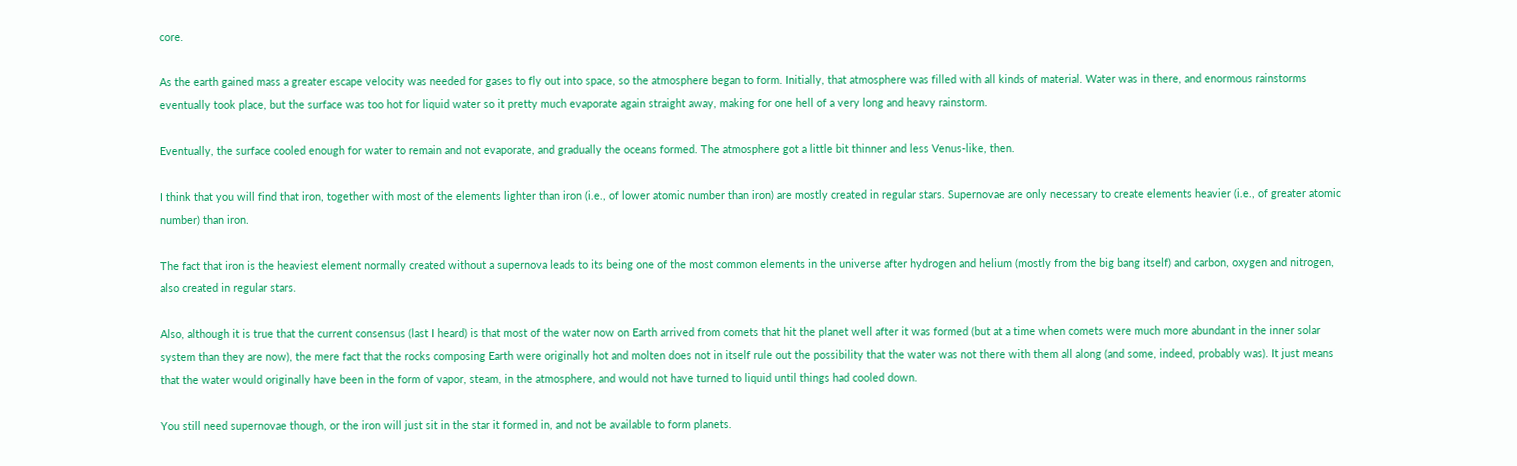core.

As the earth gained mass a greater escape velocity was needed for gases to fly out into space, so the atmosphere began to form. Initially, that atmosphere was filled with all kinds of material. Water was in there, and enormous rainstorms eventually took place, but the surface was too hot for liquid water so it pretty much evaporate again straight away, making for one hell of a very long and heavy rainstorm.

Eventually, the surface cooled enough for water to remain and not evaporate, and gradually the oceans formed. The atmosphere got a little bit thinner and less Venus-like, then.

I think that you will find that iron, together with most of the elements lighter than iron (i.e., of lower atomic number than iron) are mostly created in regular stars. Supernovae are only necessary to create elements heavier (i.e., of greater atomic number) than iron.

The fact that iron is the heaviest element normally created without a supernova leads to its being one of the most common elements in the universe after hydrogen and helium (mostly from the big bang itself) and carbon, oxygen and nitrogen, also created in regular stars.

Also, although it is true that the current consensus (last I heard) is that most of the water now on Earth arrived from comets that hit the planet well after it was formed (but at a time when comets were much more abundant in the inner solar system than they are now), the mere fact that the rocks composing Earth were originally hot and molten does not in itself rule out the possibility that the water was not there with them all along (and some, indeed, probably was). It just means that the water would originally have been in the form of vapor, steam, in the atmosphere, and would not have turned to liquid until things had cooled down.

You still need supernovae though, or the iron will just sit in the star it formed in, and not be available to form planets.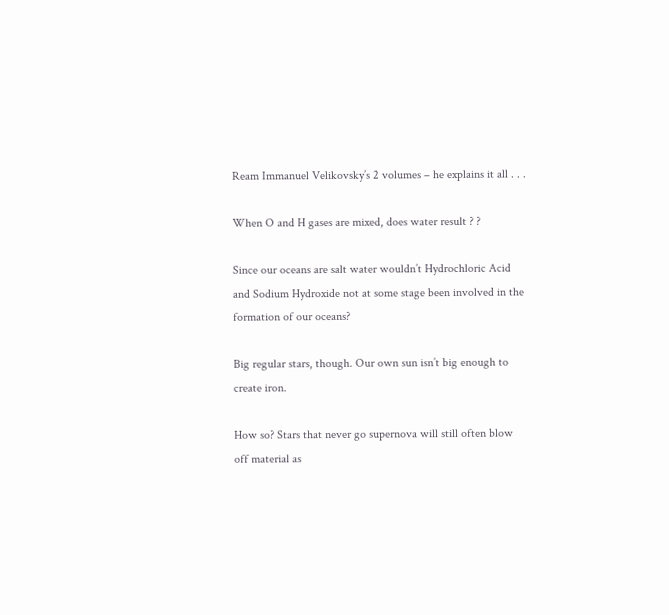Ream Immanuel Velikovsky’s 2 volumes – he explains it all . . .

When O and H gases are mixed, does water result ? ?

Since our oceans are salt water wouldn’t Hydrochloric Acid and Sodium Hydroxide not at some stage been involved in the formation of our oceans?

Big regular stars, though. Our own sun isn’t big enough to create iron.

How so? Stars that never go supernova will still often blow off material as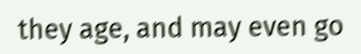they age, and may even go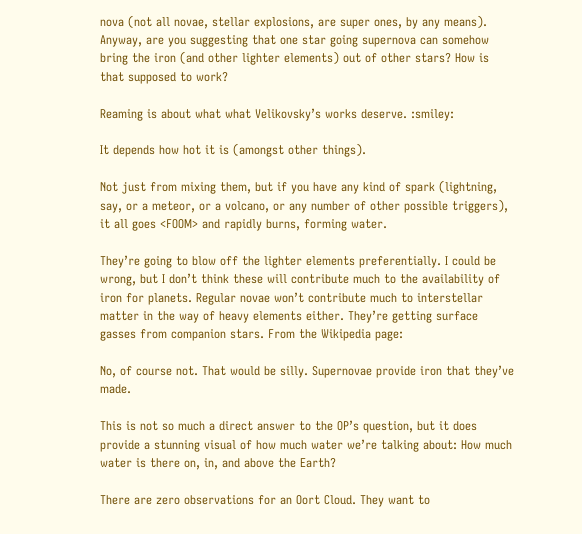nova (not all novae, stellar explosions, are super ones, by any means). Anyway, are you suggesting that one star going supernova can somehow bring the iron (and other lighter elements) out of other stars? How is that supposed to work?

Reaming is about what what Velikovsky’s works deserve. :smiley:

It depends how hot it is (amongst other things).

Not just from mixing them, but if you have any kind of spark (lightning, say, or a meteor, or a volcano, or any number of other possible triggers), it all goes <FOOM> and rapidly burns, forming water.

They’re going to blow off the lighter elements preferentially. I could be wrong, but I don’t think these will contribute much to the availability of iron for planets. Regular novae won’t contribute much to interstellar matter in the way of heavy elements either. They’re getting surface gasses from companion stars. From the Wikipedia page:

No, of course not. That would be silly. Supernovae provide iron that they’ve made.

This is not so much a direct answer to the OP’s question, but it does provide a stunning visual of how much water we’re talking about: How much water is there on, in, and above the Earth?

There are zero observations for an Oort Cloud. They want to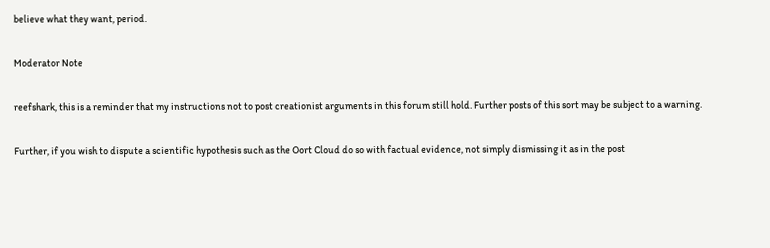believe what they want, period.

Moderator Note

reefshark, this is a reminder that my instructions not to post creationist arguments in this forum still hold. Further posts of this sort may be subject to a warning.

Further, if you wish to dispute a scientific hypothesis such as the Oort Cloud do so with factual evidence, not simply dismissing it as in the post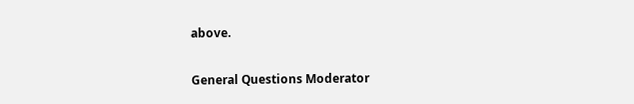above.

General Questions Moderator